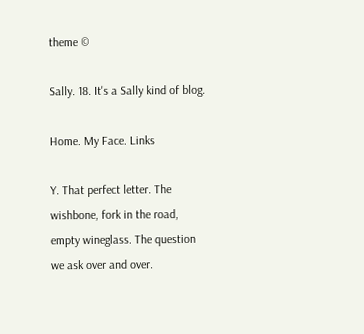theme ©

Sally. 18. It's a Sally kind of blog.

Home. My Face. Links

Y. That perfect letter. The wishbone, fork in the road, empty wineglass. The question we ask over and over.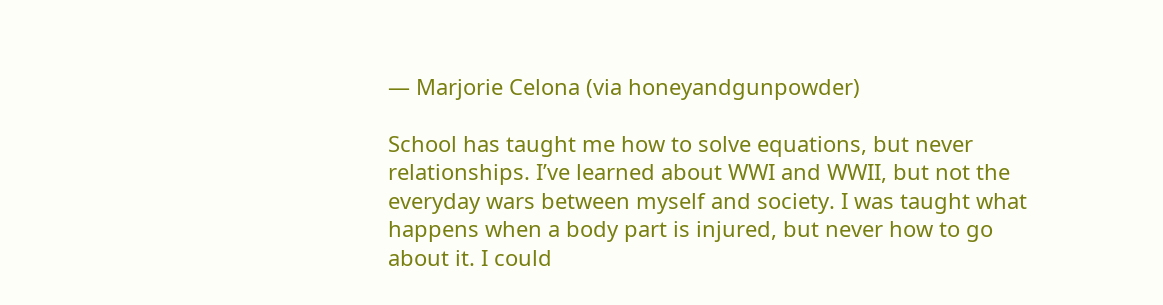— Marjorie Celona (via honeyandgunpowder)

School has taught me how to solve equations, but never relationships. I’ve learned about WWI and WWII, but not the everyday wars between myself and society. I was taught what happens when a body part is injured, but never how to go about it. I could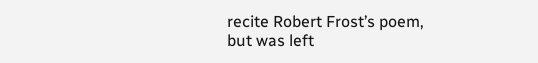recite Robert Frost’s poem, but was left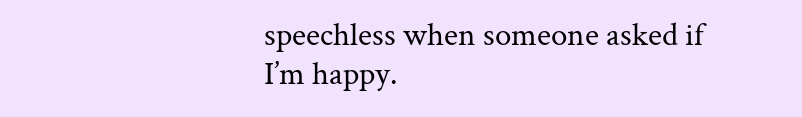speechless when someone asked if I’m happy.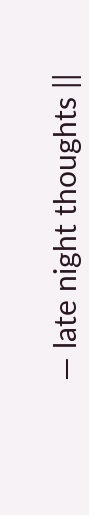— late night thoughts ||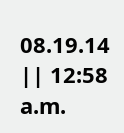08.19.14 || 12:58 a.m.